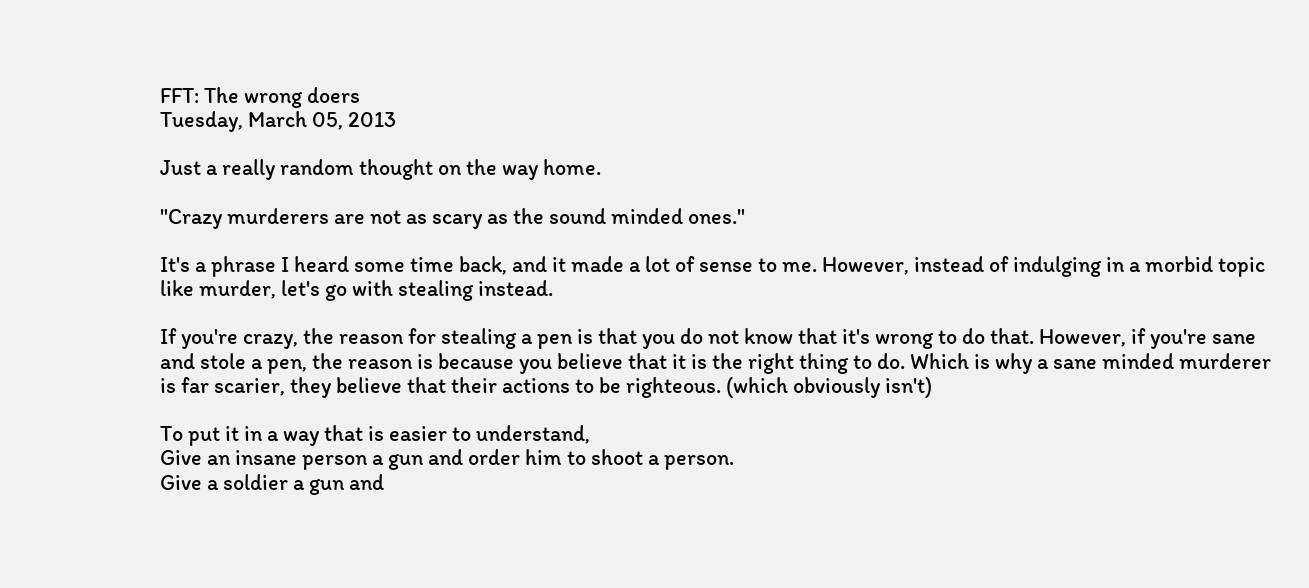FFT: The wrong doers
Tuesday, March 05, 2013

Just a really random thought on the way home.

"Crazy murderers are not as scary as the sound minded ones."

It's a phrase I heard some time back, and it made a lot of sense to me. However, instead of indulging in a morbid topic like murder, let's go with stealing instead.

If you're crazy, the reason for stealing a pen is that you do not know that it's wrong to do that. However, if you're sane and stole a pen, the reason is because you believe that it is the right thing to do. Which is why a sane minded murderer is far scarier, they believe that their actions to be righteous. (which obviously isn't)

To put it in a way that is easier to understand,
Give an insane person a gun and order him to shoot a person.
Give a soldier a gun and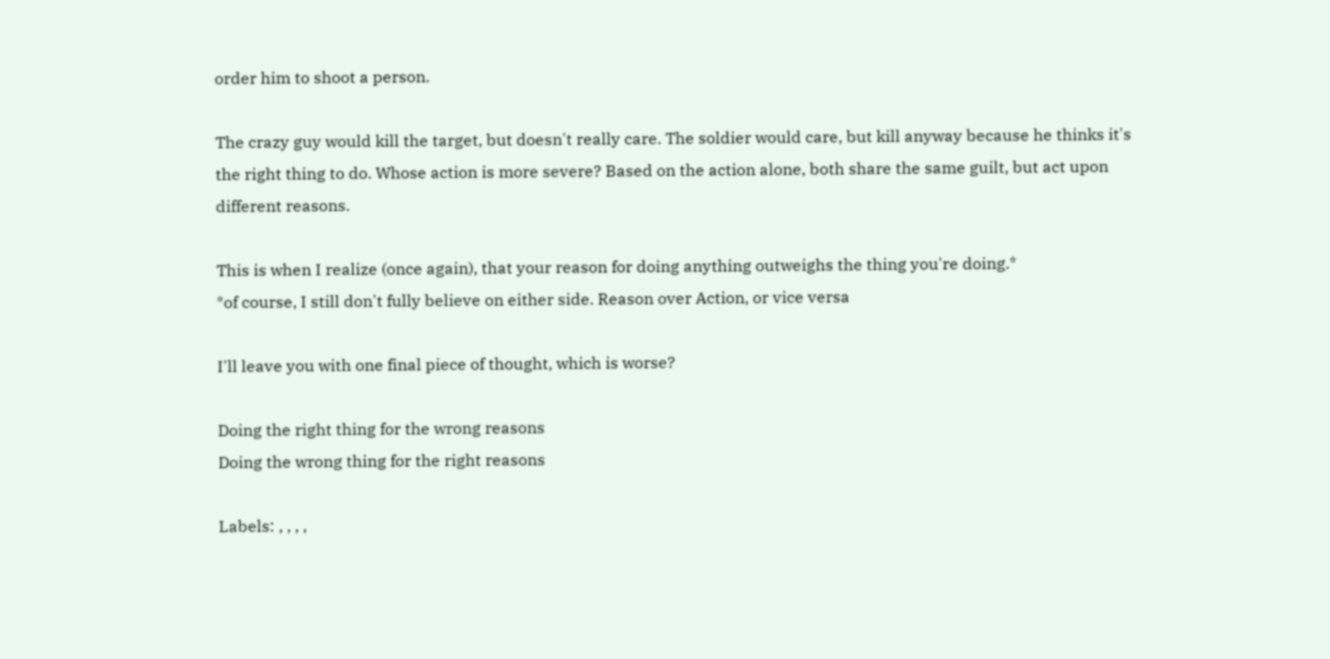order him to shoot a person.

The crazy guy would kill the target, but doesn't really care. The soldier would care, but kill anyway because he thinks it's the right thing to do. Whose action is more severe? Based on the action alone, both share the same guilt, but act upon different reasons.

This is when I realize (once again), that your reason for doing anything outweighs the thing you're doing.*
*of course, I still don't fully believe on either side. Reason over Action, or vice versa

I'll leave you with one final piece of thought, which is worse?

Doing the right thing for the wrong reasons
Doing the wrong thing for the right reasons

Labels: , , , ,